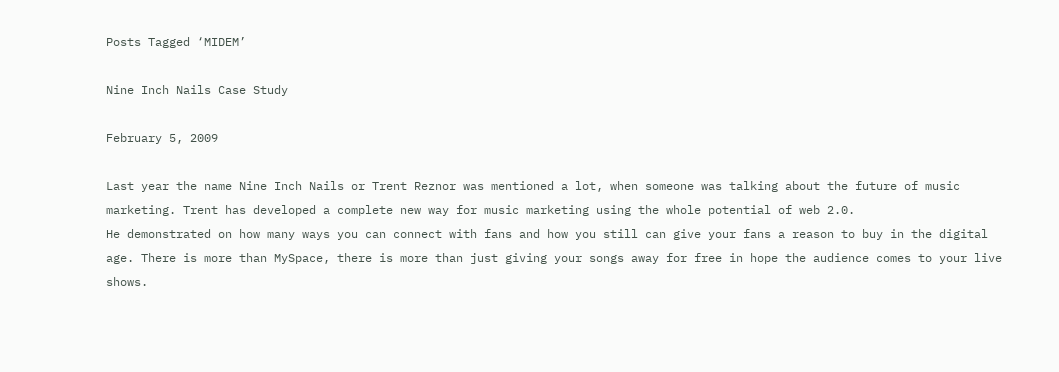Posts Tagged ‘MIDEM’

Nine Inch Nails Case Study

February 5, 2009

Last year the name Nine Inch Nails or Trent Reznor was mentioned a lot, when someone was talking about the future of music marketing. Trent has developed a complete new way for music marketing using the whole potential of web 2.0.
He demonstrated on how many ways you can connect with fans and how you still can give your fans a reason to buy in the digital age. There is more than MySpace, there is more than just giving your songs away for free in hope the audience comes to your live shows.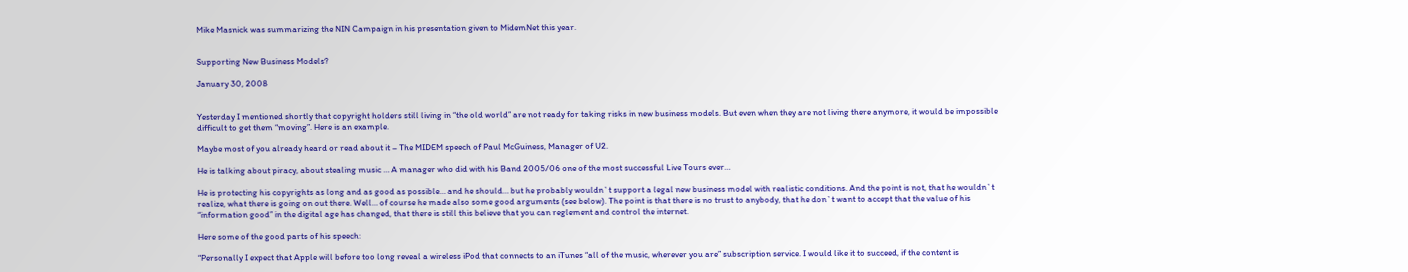Mike Masnick was summarizing the NIN Campaign in his presentation given to MidemNet this year.


Supporting New Business Models?

January 30, 2008


Yesterday I mentioned shortly that copyright holders still living in “the old world” are not ready for taking risks in new business models. But even when they are not living there anymore, it would be impossible difficult to get them “moving”. Here is an example.

Maybe most of you already heard or read about it – The MIDEM speech of Paul McGuiness, Manager of U2.

He is talking about piracy, about stealing music … A manager who did with his Band 2005/06 one of the most successful Live Tours ever…

He is protecting his copyrights as long and as good as possible… and he should… but he probably wouldn`t support a legal new business model with realistic conditions. And the point is not, that he wouldn`t realize, what there is going on out there. Well… of course he made also some good arguments (see below). The point is that there is no trust to anybody, that he don`t want to accept that the value of his “information good” in the digital age has changed, that there is still this believe that you can reglement and control the internet.

Here some of the good parts of his speech:

“Personally I expect that Apple will before too long reveal a wireless iPod that connects to an iTunes “all of the music, wherever you are” subscription service. I would like it to succeed, if the content is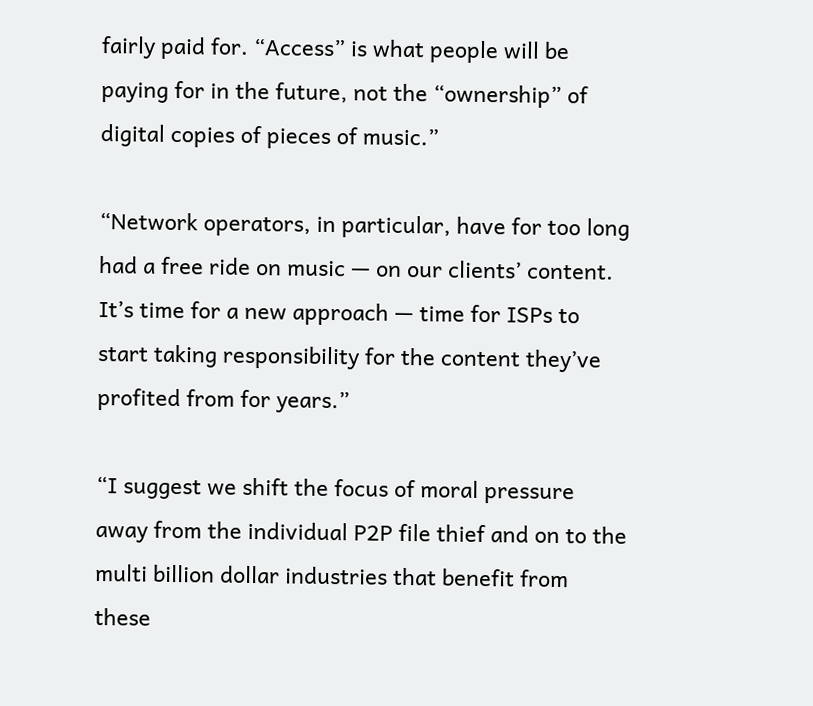fairly paid for. “Access” is what people will be paying for in the future, not the “ownership” of digital copies of pieces of music.”

“Network operators, in particular, have for too long had a free ride on music — on our clients’ content. It’s time for a new approach — time for ISPs to start taking responsibility for the content they’ve profited from for years.”

“I suggest we shift the focus of moral pressure away from the individual P2P file thief and on to the multi billion dollar industries that benefit from these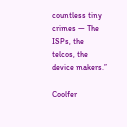countless tiny crimes — The ISPs, the telcos, the device makers.”

Coolfer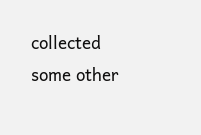collected some other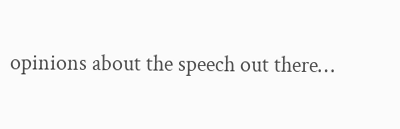opinions about the speech out there…